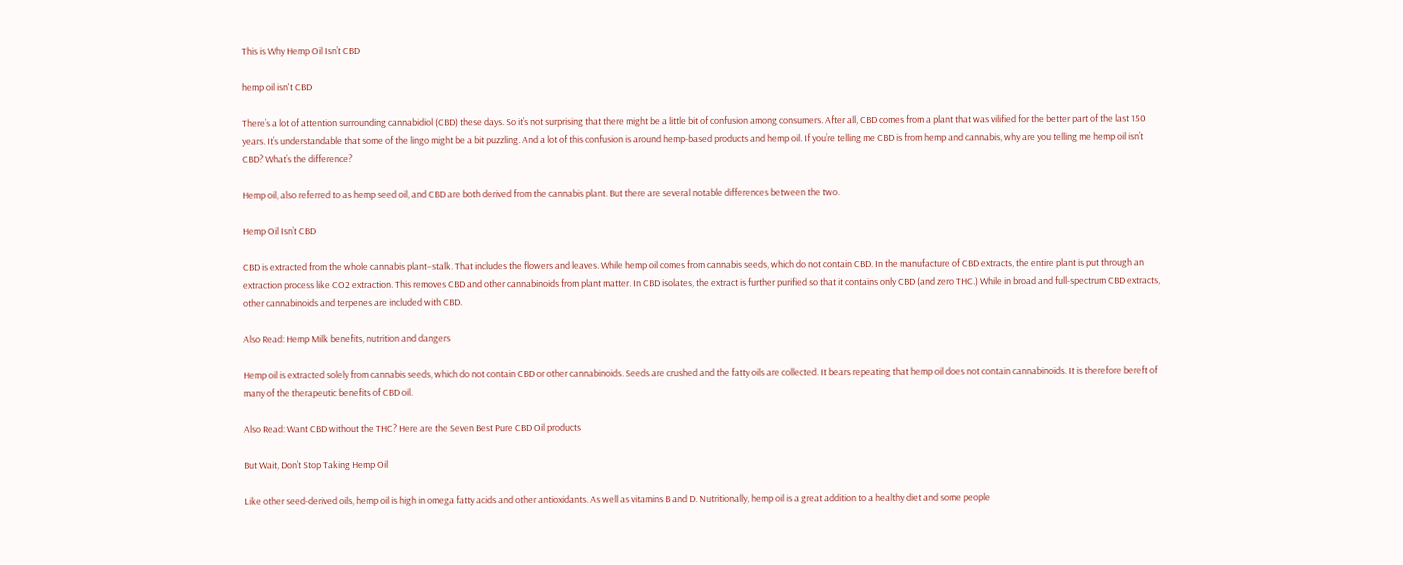This is Why Hemp Oil Isn’t CBD

hemp oil isn't CBD

There’s a lot of attention surrounding cannabidiol (CBD) these days. So it’s not surprising that there might be a little bit of confusion among consumers. After all, CBD comes from a plant that was vilified for the better part of the last 150 years. It’s understandable that some of the lingo might be a bit puzzling. And a lot of this confusion is around hemp-based products and hemp oil. If you’re telling me CBD is from hemp and cannabis, why are you telling me hemp oil isn’t CBD? What’s the difference?

Hemp oil, also referred to as hemp seed oil, and CBD are both derived from the cannabis plant. But there are several notable differences between the two.

Hemp Oil Isn’t CBD

CBD is extracted from the whole cannabis plant–stalk. That includes the flowers and leaves. While hemp oil comes from cannabis seeds, which do not contain CBD. In the manufacture of CBD extracts, the entire plant is put through an extraction process like CO2 extraction. This removes CBD and other cannabinoids from plant matter. In CBD isolates, the extract is further purified so that it contains only CBD (and zero THC.) While in broad and full-spectrum CBD extracts, other cannabinoids and terpenes are included with CBD.

Also Read: Hemp Milk benefits, nutrition and dangers

Hemp oil is extracted solely from cannabis seeds, which do not contain CBD or other cannabinoids. Seeds are crushed and the fatty oils are collected. It bears repeating that hemp oil does not contain cannabinoids. It is therefore bereft of many of the therapeutic benefits of CBD oil.

Also Read: Want CBD without the THC? Here are the Seven Best Pure CBD Oil products

But Wait, Don’t Stop Taking Hemp Oil

Like other seed-derived oils, hemp oil is high in omega fatty acids and other antioxidants. As well as vitamins B and D. Nutritionally, hemp oil is a great addition to a healthy diet and some people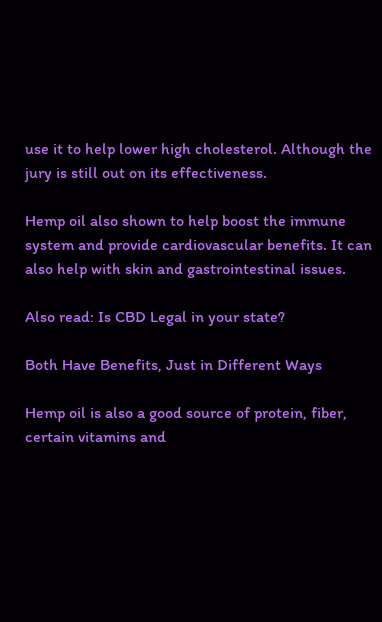use it to help lower high cholesterol. Although the jury is still out on its effectiveness.

Hemp oil also shown to help boost the immune system and provide cardiovascular benefits. It can also help with skin and gastrointestinal issues.

Also read: Is CBD Legal in your state?

Both Have Benefits, Just in Different Ways

Hemp oil is also a good source of protein, fiber, certain vitamins and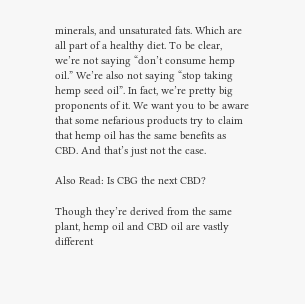minerals, and unsaturated fats. Which are all part of a healthy diet. To be clear, we’re not saying “don’t consume hemp oil.” We’re also not saying “stop taking hemp seed oil”. In fact, we’re pretty big proponents of it. We want you to be aware that some nefarious products try to claim that hemp oil has the same benefits as CBD. And that’s just not the case.

Also Read: Is CBG the next CBD?

Though they’re derived from the same plant, hemp oil and CBD oil are vastly different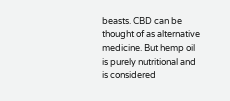beasts. CBD can be thought of as alternative medicine. But hemp oil is purely nutritional and is considered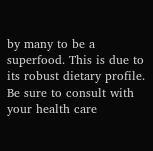by many to be a superfood. This is due to its robust dietary profile. Be sure to consult with your health care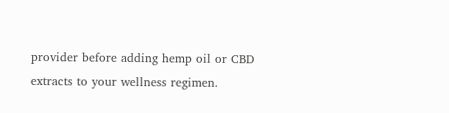provider before adding hemp oil or CBD extracts to your wellness regimen.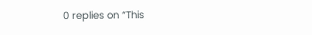0 replies on “This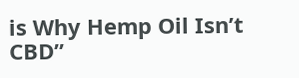is Why Hemp Oil Isn’t CBD”